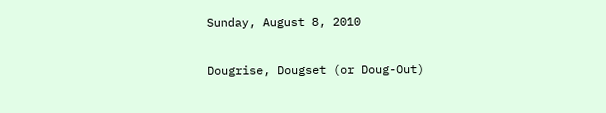Sunday, August 8, 2010

Dougrise, Dougset (or Doug-Out)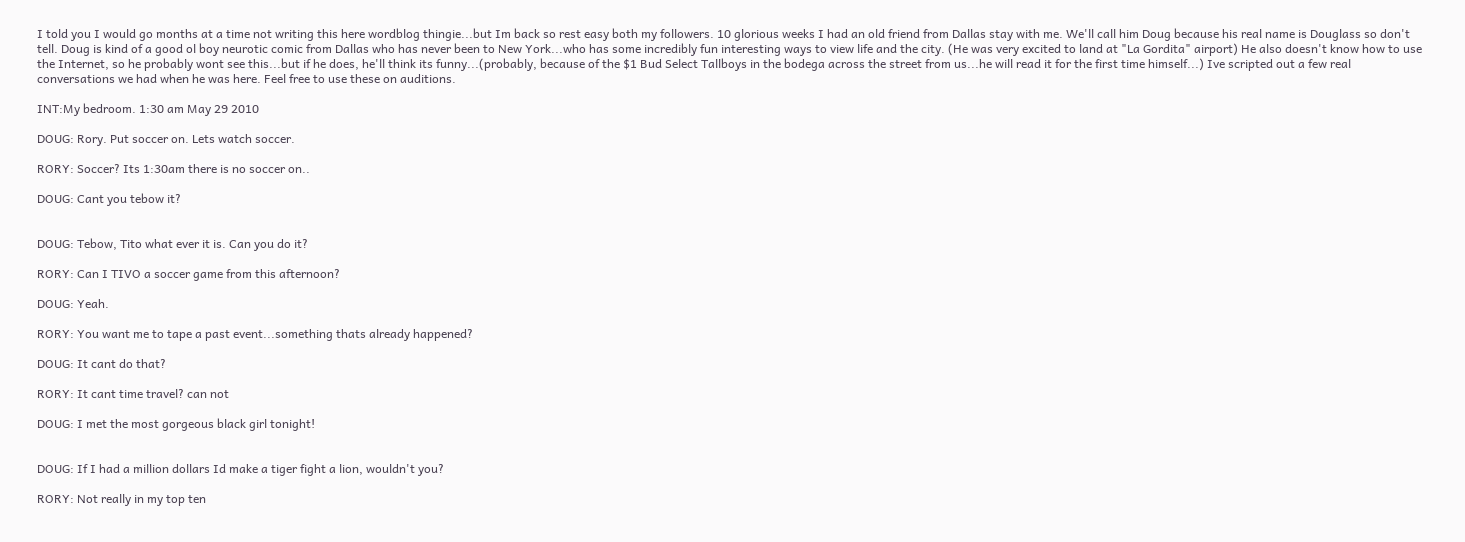I told you I would go months at a time not writing this here wordblog thingie...but Im back so rest easy both my followers. 10 glorious weeks I had an old friend from Dallas stay with me. We'll call him Doug because his real name is Douglass so don't tell. Doug is kind of a good ol boy neurotic comic from Dallas who has never been to New York...who has some incredibly fun interesting ways to view life and the city. (He was very excited to land at "La Gordita" airport) He also doesn't know how to use the Internet, so he probably wont see this...but if he does, he'll think its funny...(probably, because of the $1 Bud Select Tallboys in the bodega across the street from us...he will read it for the first time himself...) Ive scripted out a few real conversations we had when he was here. Feel free to use these on auditions.

INT:My bedroom. 1:30 am May 29 2010

DOUG: Rory. Put soccer on. Lets watch soccer.

RORY: Soccer? Its 1:30am there is no soccer on..

DOUG: Cant you tebow it?


DOUG: Tebow, Tito what ever it is. Can you do it?

RORY: Can I TIVO a soccer game from this afternoon?

DOUG: Yeah.

RORY: You want me to tape a past event...something thats already happened?

DOUG: It cant do that?

RORY: It cant time travel? can not

DOUG: I met the most gorgeous black girl tonight!


DOUG: If I had a million dollars Id make a tiger fight a lion, wouldn't you?

RORY: Not really in my top ten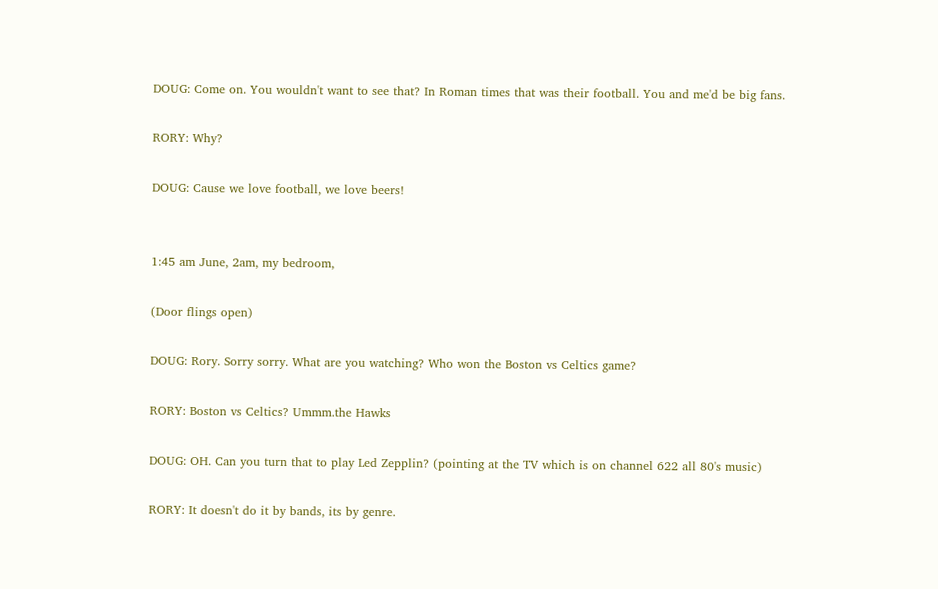DOUG: Come on. You wouldn't want to see that? In Roman times that was their football. You and me'd be big fans.

RORY: Why?

DOUG: Cause we love football, we love beers!


1:45 am June, 2am, my bedroom,

(Door flings open)

DOUG: Rory. Sorry sorry. What are you watching? Who won the Boston vs Celtics game?

RORY: Boston vs Celtics? Ummm.the Hawks

DOUG: OH. Can you turn that to play Led Zepplin? (pointing at the TV which is on channel 622 all 80's music)

RORY: It doesn't do it by bands, its by genre.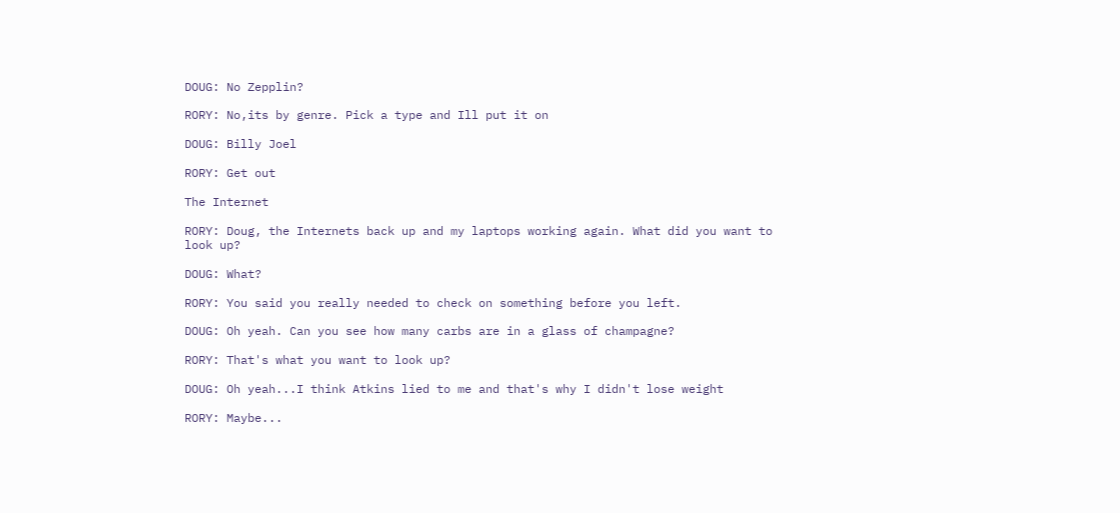DOUG: No Zepplin?

RORY: No,its by genre. Pick a type and Ill put it on

DOUG: Billy Joel

RORY: Get out

The Internet

RORY: Doug, the Internets back up and my laptops working again. What did you want to look up?

DOUG: What?

RORY: You said you really needed to check on something before you left.

DOUG: Oh yeah. Can you see how many carbs are in a glass of champagne?

RORY: That's what you want to look up?

DOUG: Oh yeah...I think Atkins lied to me and that's why I didn't lose weight

RORY: Maybe...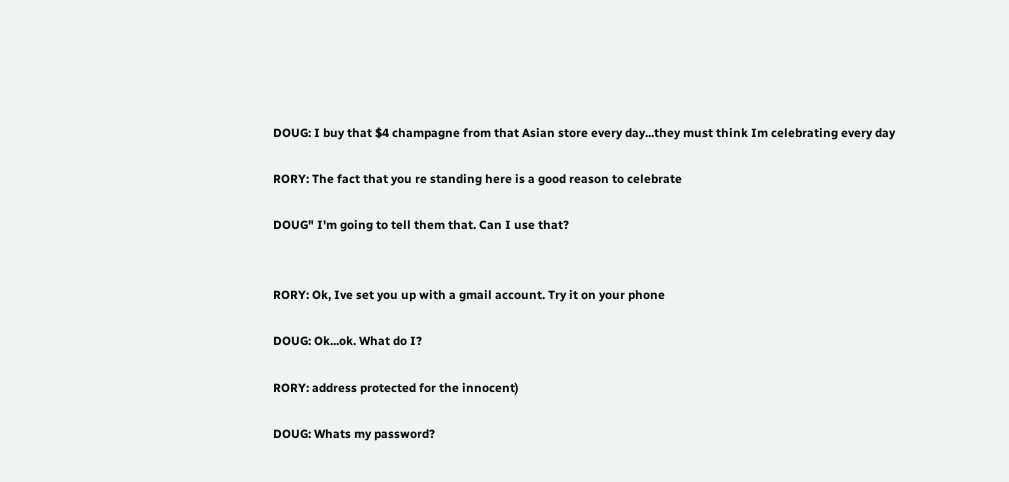DOUG: I buy that $4 champagne from that Asian store every day...they must think Im celebrating every day

RORY: The fact that you re standing here is a good reason to celebrate

DOUG" I'm going to tell them that. Can I use that?


RORY: Ok, Ive set you up with a gmail account. Try it on your phone

DOUG: Ok...ok. What do I?

RORY: address protected for the innocent)

DOUG: Whats my password?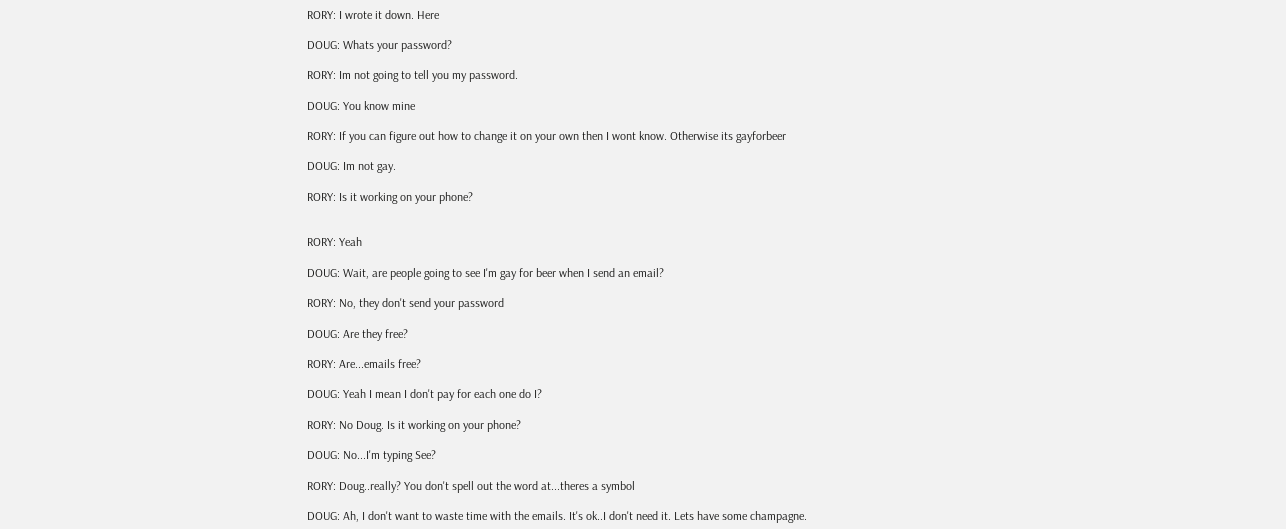RORY: I wrote it down. Here

DOUG: Whats your password?

RORY: Im not going to tell you my password.

DOUG: You know mine

RORY: If you can figure out how to change it on your own then I wont know. Otherwise its gayforbeer

DOUG: Im not gay.

RORY: Is it working on your phone?


RORY: Yeah

DOUG: Wait, are people going to see I'm gay for beer when I send an email?

RORY: No, they don't send your password

DOUG: Are they free?

RORY: Are...emails free?

DOUG: Yeah I mean I don't pay for each one do I?

RORY: No Doug. Is it working on your phone?

DOUG: No...I'm typing See?

RORY: Doug..really? You don't spell out the word at...theres a symbol

DOUG: Ah, I don't want to waste time with the emails. It's ok..I don't need it. Lets have some champagne.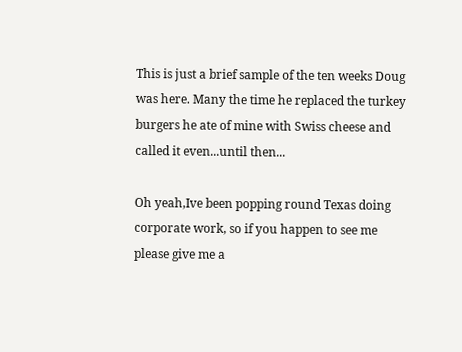This is just a brief sample of the ten weeks Doug was here. Many the time he replaced the turkey burgers he ate of mine with Swiss cheese and called it even...until then...

Oh yeah,Ive been popping round Texas doing corporate work, so if you happen to see me please give me a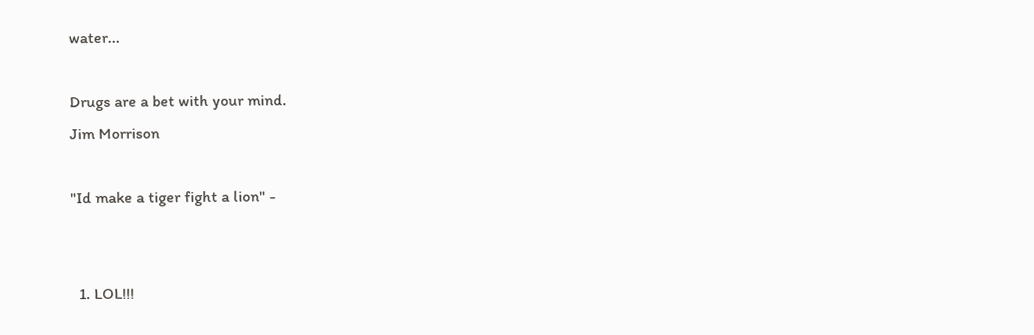water...

Drugs are a bet with your mind.
Jim Morrison

"Id make a tiger fight a lion" -


  1. LOL!!!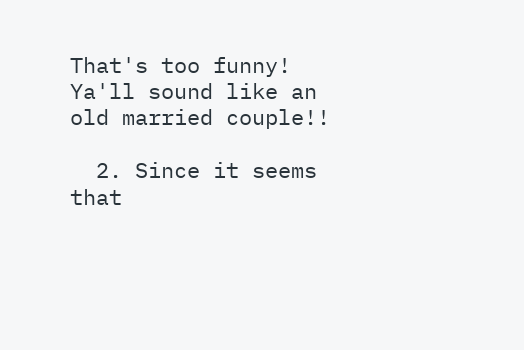That's too funny! Ya'll sound like an old married couple!!

  2. Since it seems that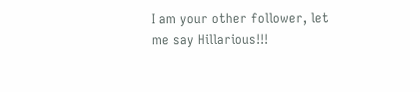I am your other follower, let me say Hillarious!!!